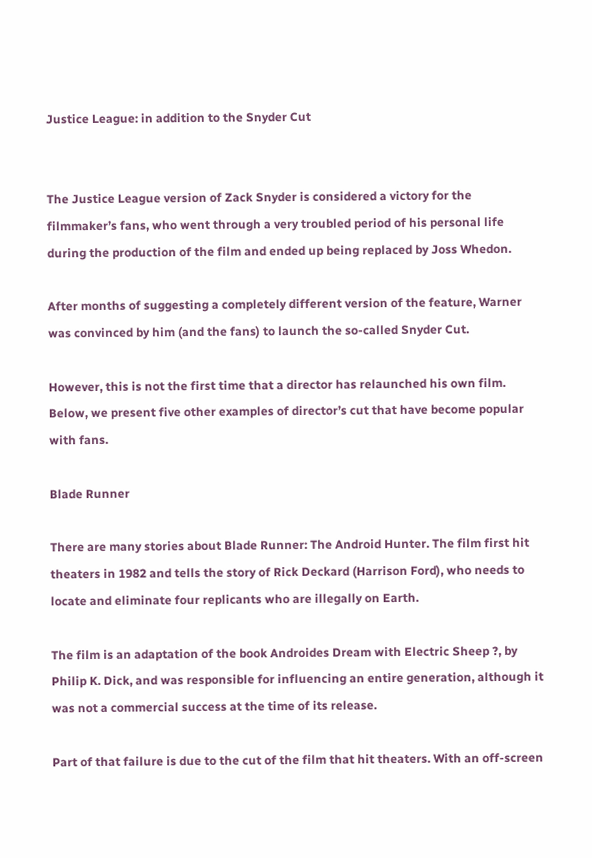Justice League: in addition to the Snyder Cut


The Justice League version of Zack Snyder is considered a victory for the filmmaker’s fans, who went through a very troubled period of his personal life during the production of the film and ended up being replaced by Joss Whedon.

After months of suggesting a completely different version of the feature, Warner was convinced by him (and the fans) to launch the so-called Snyder Cut.

However, this is not the first time that a director has relaunched his own film. Below, we present five other examples of director’s cut that have become popular with fans.

Blade Runner

There are many stories about Blade Runner: The Android Hunter. The film first hit theaters in 1982 and tells the story of Rick Deckard (Harrison Ford), who needs to locate and eliminate four replicants who are illegally on Earth.

The film is an adaptation of the book Androides Dream with Electric Sheep ?, by Philip K. Dick, and was responsible for influencing an entire generation, although it was not a commercial success at the time of its release.

Part of that failure is due to the cut of the film that hit theaters. With an off-screen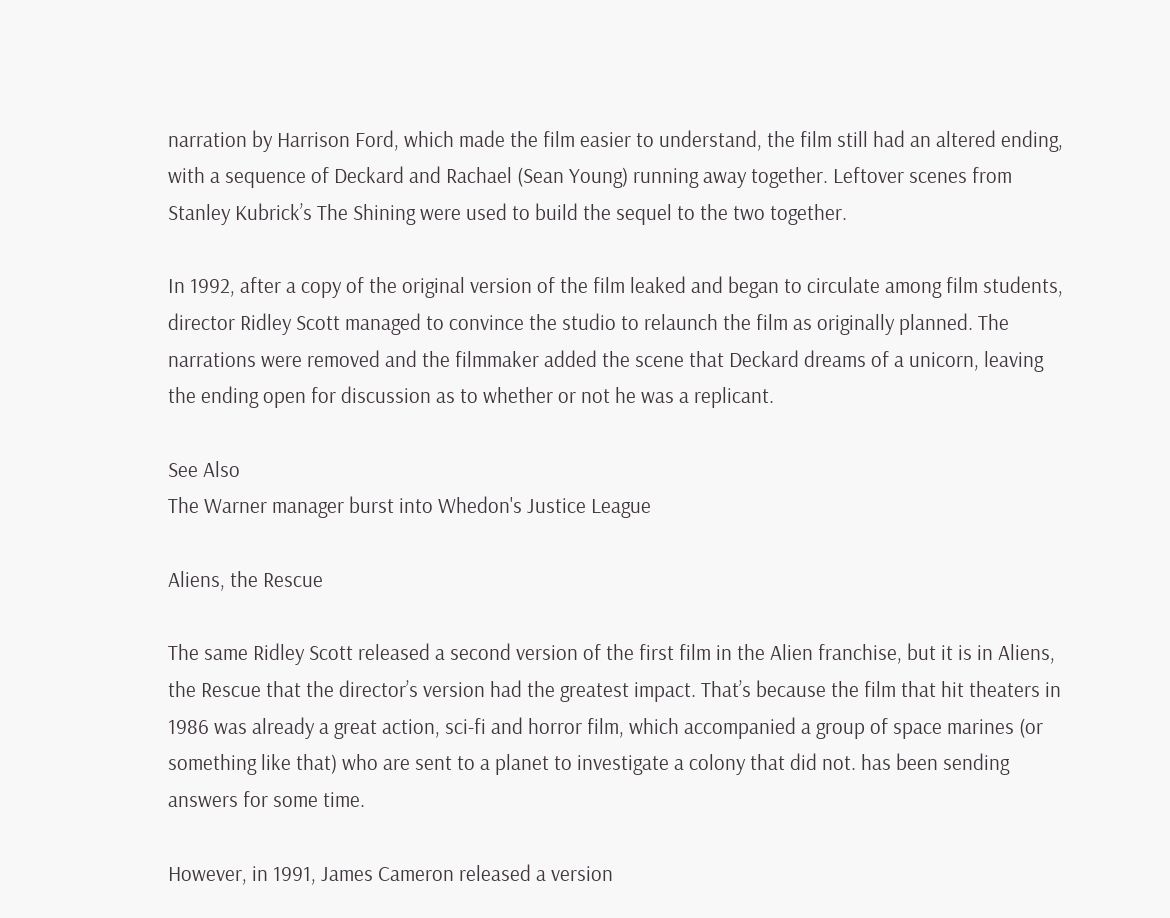narration by Harrison Ford, which made the film easier to understand, the film still had an altered ending, with a sequence of Deckard and Rachael (Sean Young) running away together. Leftover scenes from Stanley Kubrick’s The Shining were used to build the sequel to the two together.

In 1992, after a copy of the original version of the film leaked and began to circulate among film students, director Ridley Scott managed to convince the studio to relaunch the film as originally planned. The narrations were removed and the filmmaker added the scene that Deckard dreams of a unicorn, leaving the ending open for discussion as to whether or not he was a replicant.

See Also
The Warner manager burst into Whedon's Justice League

Aliens, the Rescue

The same Ridley Scott released a second version of the first film in the Alien franchise, but it is in Aliens, the Rescue that the director’s version had the greatest impact. That’s because the film that hit theaters in 1986 was already a great action, sci-fi and horror film, which accompanied a group of space marines (or something like that) who are sent to a planet to investigate a colony that did not. has been sending answers for some time.

However, in 1991, James Cameron released a version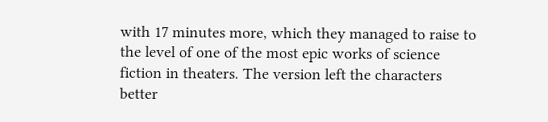with 17 minutes more, which they managed to raise to the level of one of the most epic works of science fiction in theaters. The version left the characters better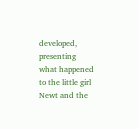developed, presenting what happened to the little girl Newt and the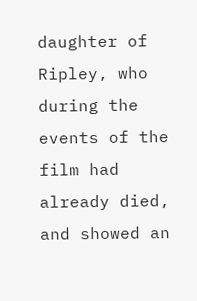daughter of Ripley, who during the events of the film had already died, and showed an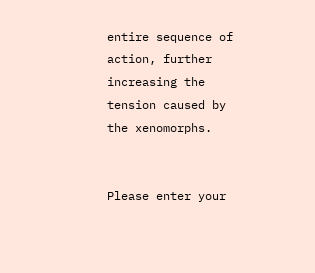entire sequence of action, further increasing the tension caused by the xenomorphs.


Please enter your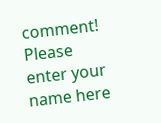comment!
Please enter your name here